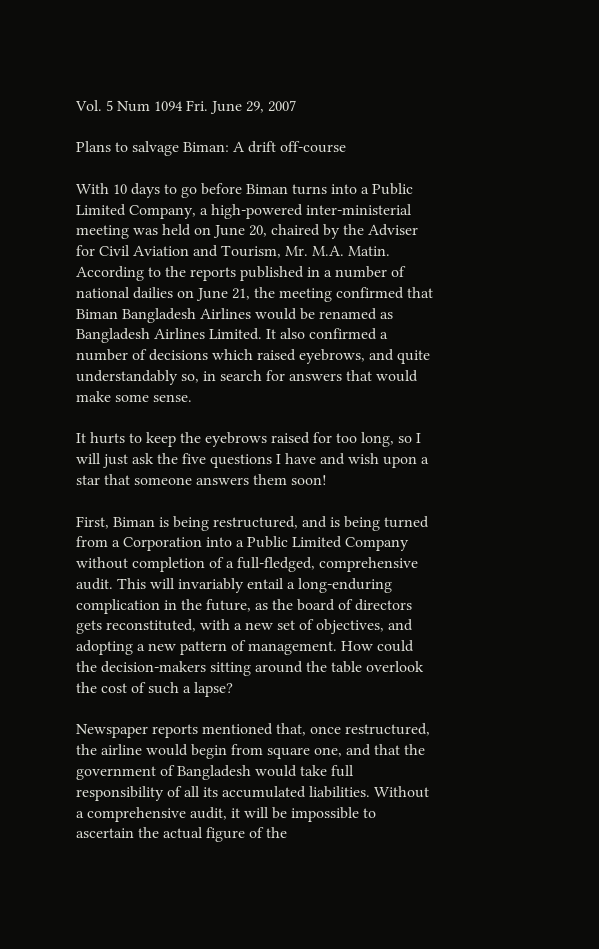Vol. 5 Num 1094 Fri. June 29, 2007

Plans to salvage Biman: A drift off-course

With 10 days to go before Biman turns into a Public Limited Company, a high-powered inter-ministerial meeting was held on June 20, chaired by the Adviser for Civil Aviation and Tourism, Mr. M.A. Matin. According to the reports published in a number of national dailies on June 21, the meeting confirmed that Biman Bangladesh Airlines would be renamed as Bangladesh Airlines Limited. It also confirmed a number of decisions which raised eyebrows, and quite understandably so, in search for answers that would make some sense.

It hurts to keep the eyebrows raised for too long, so I will just ask the five questions I have and wish upon a star that someone answers them soon!

First, Biman is being restructured, and is being turned from a Corporation into a Public Limited Company without completion of a full-fledged, comprehensive audit. This will invariably entail a long-enduring complication in the future, as the board of directors gets reconstituted, with a new set of objectives, and adopting a new pattern of management. How could the decision-makers sitting around the table overlook the cost of such a lapse?

Newspaper reports mentioned that, once restructured, the airline would begin from square one, and that the government of Bangladesh would take full responsibility of all its accumulated liabilities. Without a comprehensive audit, it will be impossible to ascertain the actual figure of the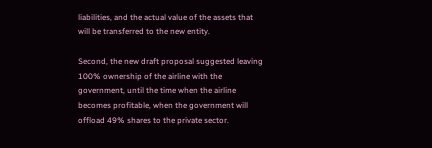liabilities, and the actual value of the assets that will be transferred to the new entity.

Second, the new draft proposal suggested leaving 100% ownership of the airline with the government, until the time when the airline becomes profitable, when the government will offload 49% shares to the private sector.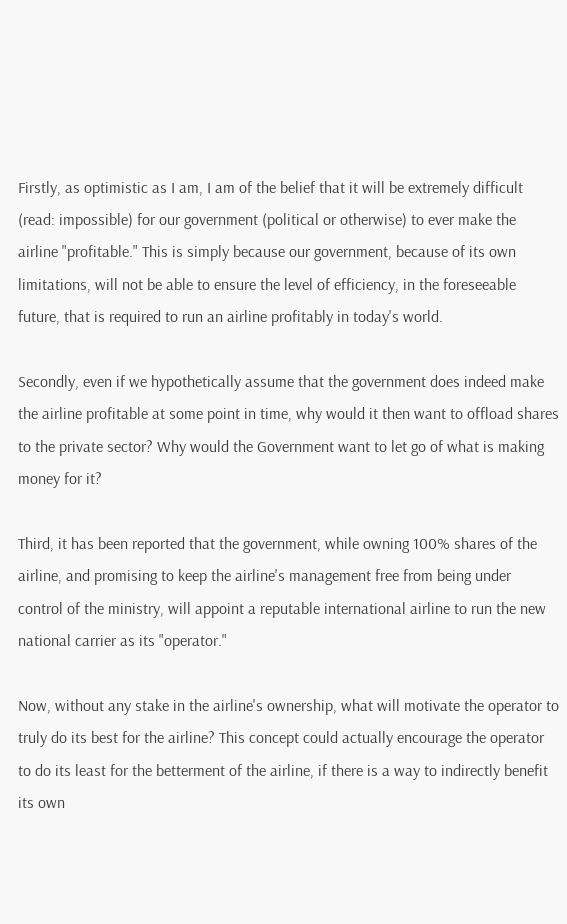Firstly, as optimistic as I am, I am of the belief that it will be extremely difficult (read: impossible) for our government (political or otherwise) to ever make the airline "profitable." This is simply because our government, because of its own limitations, will not be able to ensure the level of efficiency, in the foreseeable future, that is required to run an airline profitably in today's world.

Secondly, even if we hypothetically assume that the government does indeed make the airline profitable at some point in time, why would it then want to offload shares to the private sector? Why would the Government want to let go of what is making money for it?

Third, it has been reported that the government, while owning 100% shares of the airline, and promising to keep the airline's management free from being under control of the ministry, will appoint a reputable international airline to run the new national carrier as its "operator."

Now, without any stake in the airline's ownership, what will motivate the operator to truly do its best for the airline? This concept could actually encourage the operator to do its least for the betterment of the airline, if there is a way to indirectly benefit its own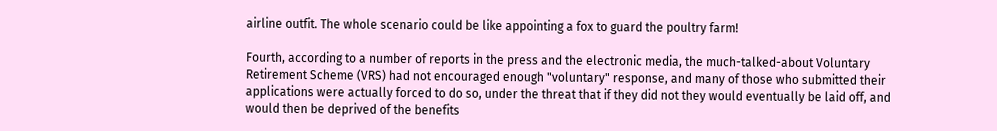airline outfit. The whole scenario could be like appointing a fox to guard the poultry farm!

Fourth, according to a number of reports in the press and the electronic media, the much-talked-about Voluntary Retirement Scheme (VRS) had not encouraged enough "voluntary" response, and many of those who submitted their applications were actually forced to do so, under the threat that if they did not they would eventually be laid off, and would then be deprived of the benefits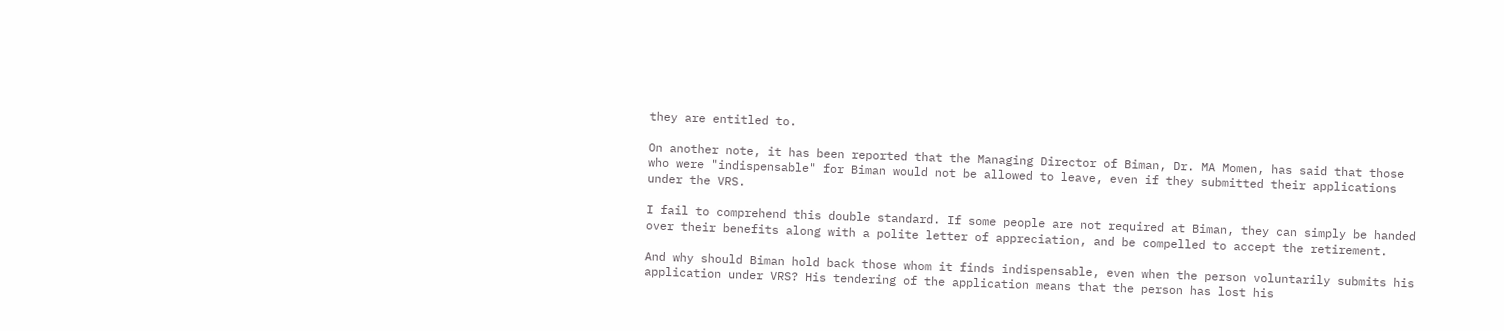they are entitled to.

On another note, it has been reported that the Managing Director of Biman, Dr. MA Momen, has said that those who were "indispensable" for Biman would not be allowed to leave, even if they submitted their applications under the VRS.

I fail to comprehend this double standard. If some people are not required at Biman, they can simply be handed over their benefits along with a polite letter of appreciation, and be compelled to accept the retirement.

And why should Biman hold back those whom it finds indispensable, even when the person voluntarily submits his application under VRS? His tendering of the application means that the person has lost his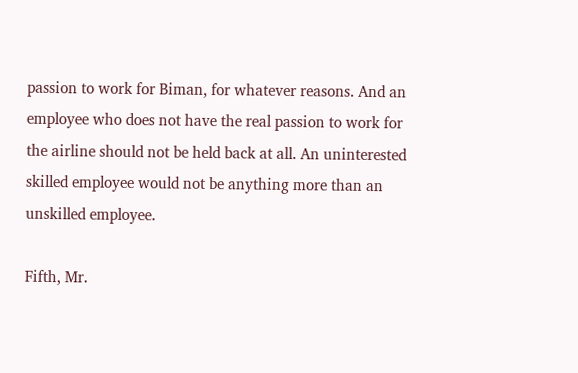passion to work for Biman, for whatever reasons. And an employee who does not have the real passion to work for the airline should not be held back at all. An uninterested skilled employee would not be anything more than an unskilled employee.

Fifth, Mr.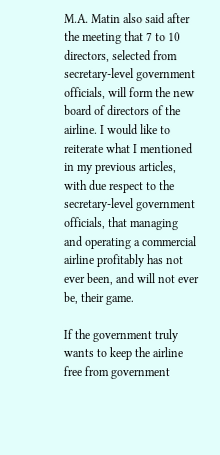M.A. Matin also said after the meeting that 7 to 10 directors, selected from secretary-level government officials, will form the new board of directors of the airline. I would like to reiterate what I mentioned in my previous articles, with due respect to the secretary-level government officials, that managing and operating a commercial airline profitably has not ever been, and will not ever be, their game.

If the government truly wants to keep the airline free from government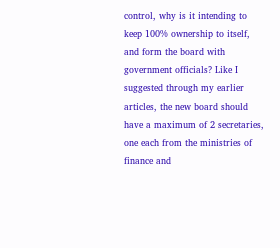control, why is it intending to keep 100% ownership to itself, and form the board with government officials? Like I suggested through my earlier articles, the new board should have a maximum of 2 secretaries, one each from the ministries of finance and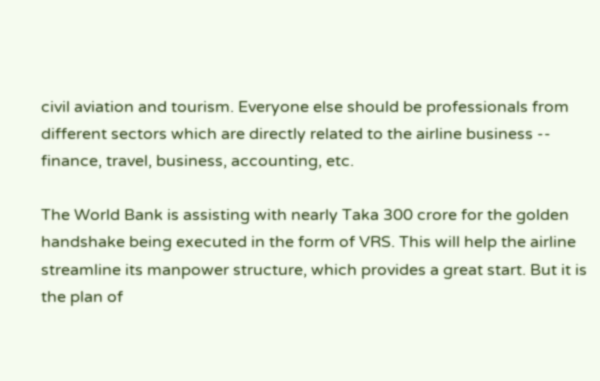civil aviation and tourism. Everyone else should be professionals from different sectors which are directly related to the airline business -- finance, travel, business, accounting, etc.

The World Bank is assisting with nearly Taka 300 crore for the golden handshake being executed in the form of VRS. This will help the airline streamline its manpower structure, which provides a great start. But it is the plan of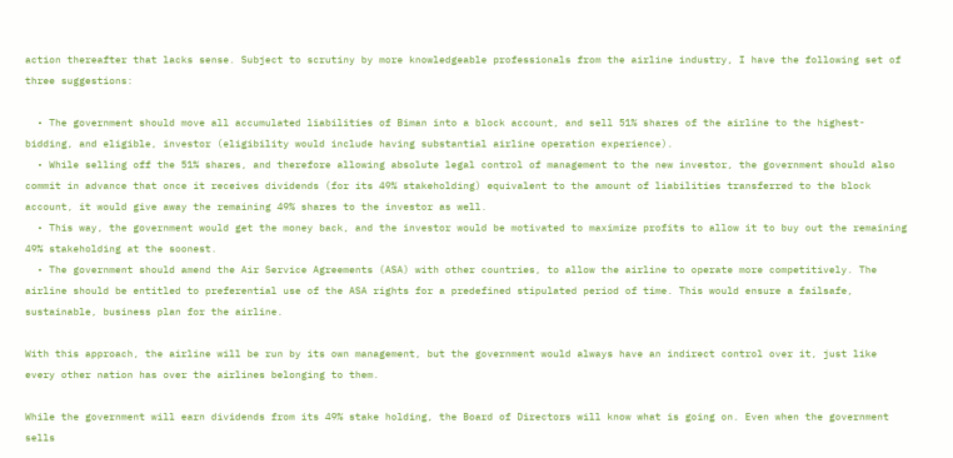action thereafter that lacks sense. Subject to scrutiny by more knowledgeable professionals from the airline industry, I have the following set of three suggestions:

  • The government should move all accumulated liabilities of Biman into a block account, and sell 51% shares of the airline to the highest-bidding, and eligible, investor (eligibility would include having substantial airline operation experience).
  • While selling off the 51% shares, and therefore allowing absolute legal control of management to the new investor, the government should also commit in advance that once it receives dividends (for its 49% stakeholding) equivalent to the amount of liabilities transferred to the block account, it would give away the remaining 49% shares to the investor as well.
  • This way, the government would get the money back, and the investor would be motivated to maximize profits to allow it to buy out the remaining 49% stakeholding at the soonest.
  • The government should amend the Air Service Agreements (ASA) with other countries, to allow the airline to operate more competitively. The airline should be entitled to preferential use of the ASA rights for a predefined stipulated period of time. This would ensure a failsafe, sustainable, business plan for the airline.

With this approach, the airline will be run by its own management, but the government would always have an indirect control over it, just like every other nation has over the airlines belonging to them.

While the government will earn dividends from its 49% stake holding, the Board of Directors will know what is going on. Even when the government sells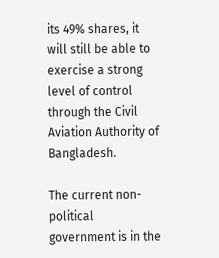its 49% shares, it will still be able to exercise a strong level of control through the Civil Aviation Authority of Bangladesh.

The current non-political government is in the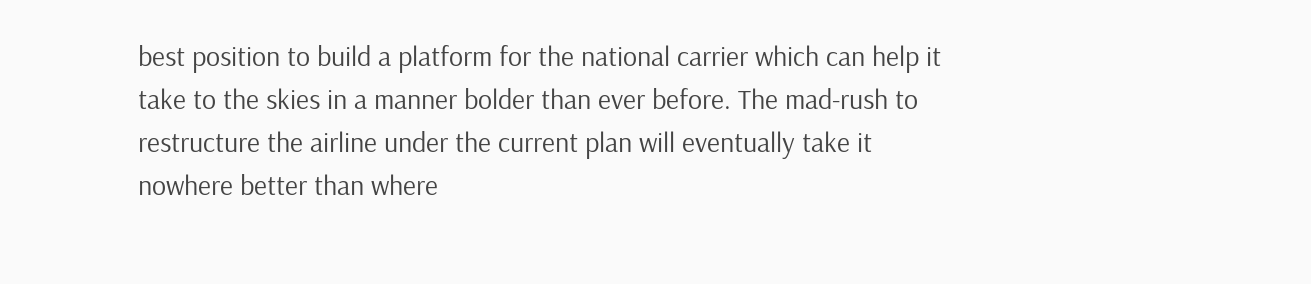best position to build a platform for the national carrier which can help it take to the skies in a manner bolder than ever before. The mad-rush to restructure the airline under the current plan will eventually take it nowhere better than where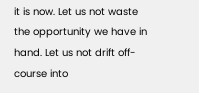it is now. Let us not waste the opportunity we have in hand. Let us not drift off-course into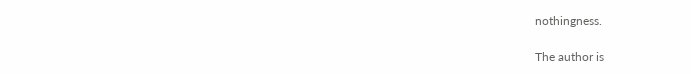nothingness.

The author is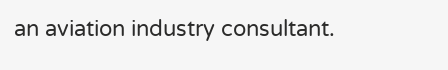an aviation industry consultant.